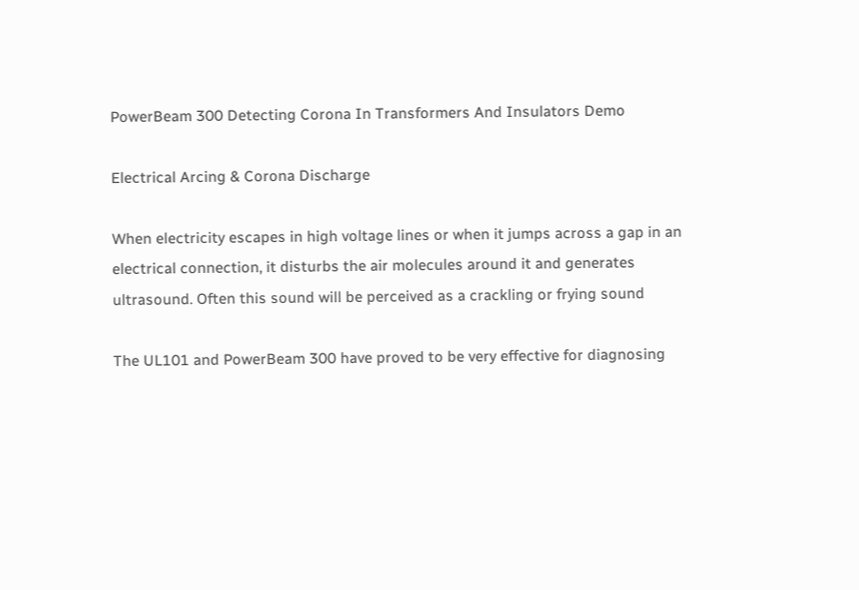PowerBeam 300 Detecting Corona In Transformers And Insulators Demo

Electrical Arcing & Corona Discharge

When electricity escapes in high voltage lines or when it jumps across a gap in an electrical connection, it disturbs the air molecules around it and generates ultrasound. Often this sound will be perceived as a crackling or frying sound

The UL101 and PowerBeam 300 have proved to be very effective for diagnosing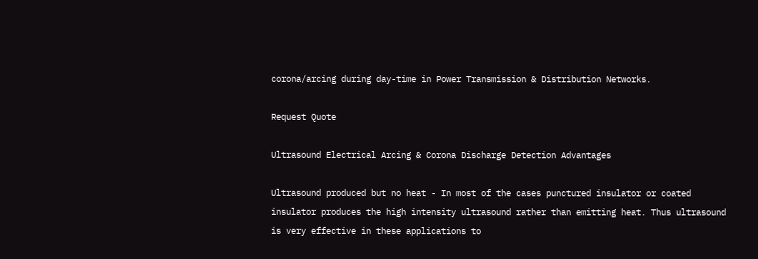corona/arcing during day-time in Power Transmission & Distribution Networks.

Request Quote

Ultrasound Electrical Arcing & Corona Discharge Detection Advantages

Ultrasound produced but no heat - In most of the cases punctured insulator or coated insulator produces the high intensity ultrasound rather than emitting heat. Thus ultrasound is very effective in these applications to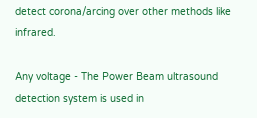detect corona/arcing over other methods like infrared.

Any voltage - The Power Beam ultrasound detection system is used in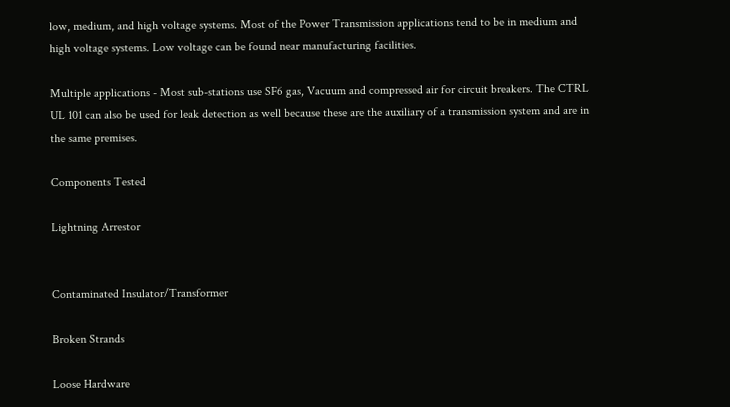low, medium, and high voltage systems. Most of the Power Transmission applications tend to be in medium and high voltage systems. Low voltage can be found near manufacturing facilities.

Multiple applications - Most sub-stations use SF6 gas, Vacuum and compressed air for circuit breakers. The CTRL UL 101 can also be used for leak detection as well because these are the auxiliary of a transmission system and are in the same premises.

Components Tested

Lightning Arrestor


Contaminated Insulator/Transformer

Broken Strands

Loose Hardware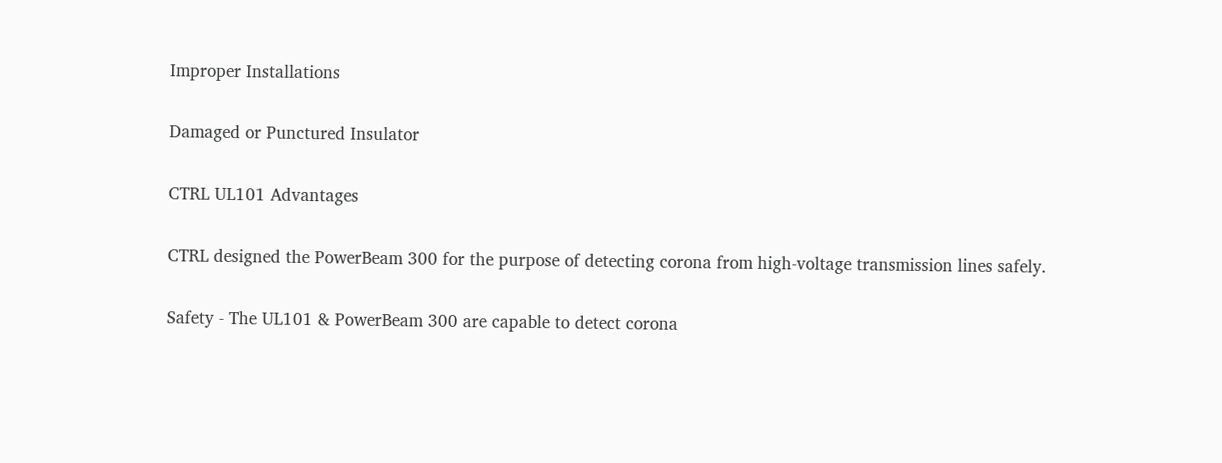Improper Installations

Damaged or Punctured Insulator

CTRL UL101 Advantages

CTRL designed the PowerBeam 300 for the purpose of detecting corona from high-voltage transmission lines safely.

Safety - The UL101 & PowerBeam 300 are capable to detect corona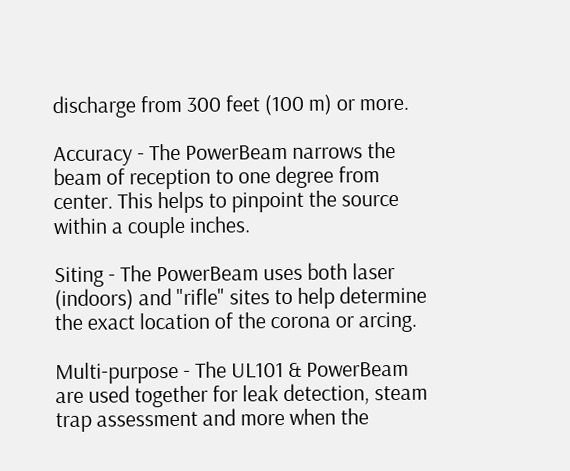discharge from 300 feet (100 m) or more.

Accuracy - The PowerBeam narrows the beam of reception to one degree from center. This helps to pinpoint the source within a couple inches.

Siting - The PowerBeam uses both laser (indoors) and "rifle" sites to help determine the exact location of the corona or arcing.

Multi-purpose - The UL101 & PowerBeam are used together for leak detection, steam trap assessment and more when the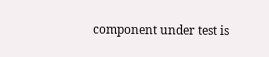component under test is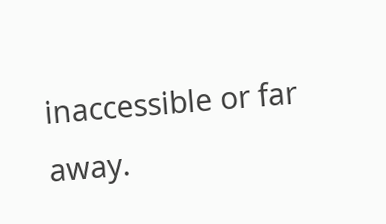inaccessible or far away.